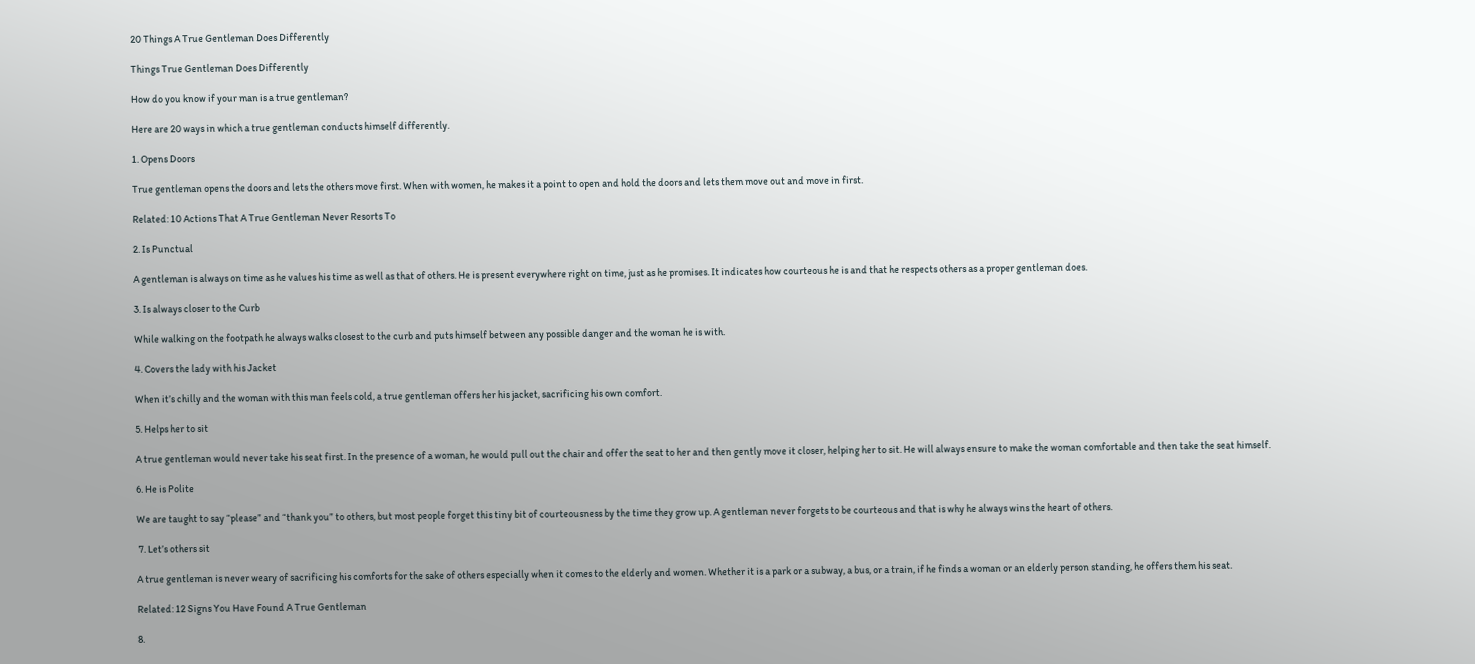20 Things A True Gentleman Does Differently

Things True Gentleman Does Differently

How do you know if your man is a true gentleman?

Here are 20 ways in which a true gentleman conducts himself differently.

1. Opens Doors

True gentleman opens the doors and lets the others move first. When with women, he makes it a point to open and hold the doors and lets them move out and move in first.

Related: 10 Actions That A True Gentleman Never Resorts To

2. Is Punctual

A gentleman is always on time as he values his time as well as that of others. He is present everywhere right on time, just as he promises. It indicates how courteous he is and that he respects others as a proper gentleman does.

3. Is always closer to the Curb

While walking on the footpath he always walks closest to the curb and puts himself between any possible danger and the woman he is with.

4. Covers the lady with his Jacket

When it’s chilly and the woman with this man feels cold, a true gentleman offers her his jacket, sacrificing his own comfort.

5. Helps her to sit

A true gentleman would never take his seat first. In the presence of a woman, he would pull out the chair and offer the seat to her and then gently move it closer, helping her to sit. He will always ensure to make the woman comfortable and then take the seat himself.

6. He is Polite

We are taught to say “please” and “thank you” to others, but most people forget this tiny bit of courteousness by the time they grow up. A gentleman never forgets to be courteous and that is why he always wins the heart of others.

 7. Let’s others sit

A true gentleman is never weary of sacrificing his comforts for the sake of others especially when it comes to the elderly and women. Whether it is a park or a subway, a bus, or a train, if he finds a woman or an elderly person standing, he offers them his seat.

Related: 12 Signs You Have Found A True Gentleman

8.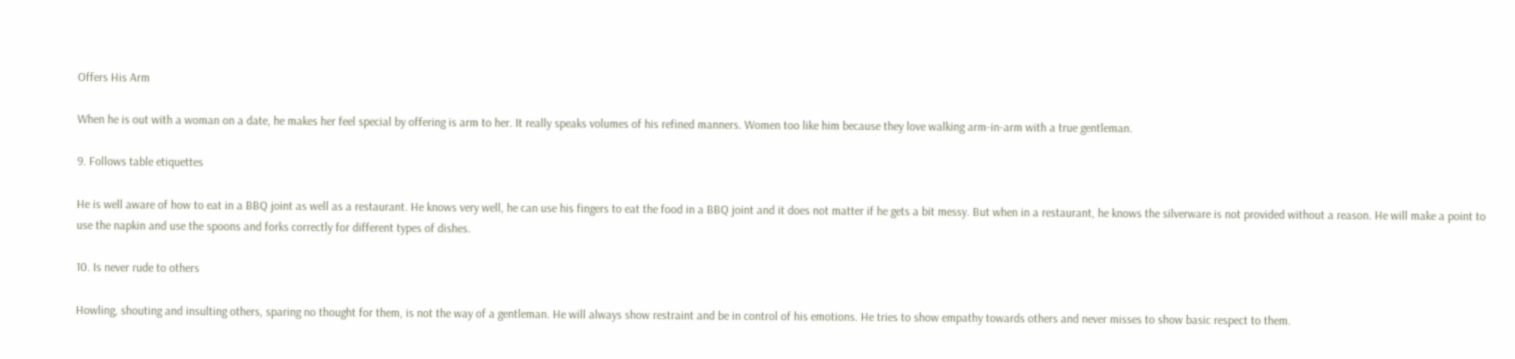Offers His Arm

When he is out with a woman on a date, he makes her feel special by offering is arm to her. It really speaks volumes of his refined manners. Women too like him because they love walking arm-in-arm with a true gentleman.

9. Follows table etiquettes

He is well aware of how to eat in a BBQ joint as well as a restaurant. He knows very well, he can use his fingers to eat the food in a BBQ joint and it does not matter if he gets a bit messy. But when in a restaurant, he knows the silverware is not provided without a reason. He will make a point to use the napkin and use the spoons and forks correctly for different types of dishes.

10. Is never rude to others

Howling, shouting and insulting others, sparing no thought for them, is not the way of a gentleman. He will always show restraint and be in control of his emotions. He tries to show empathy towards others and never misses to show basic respect to them.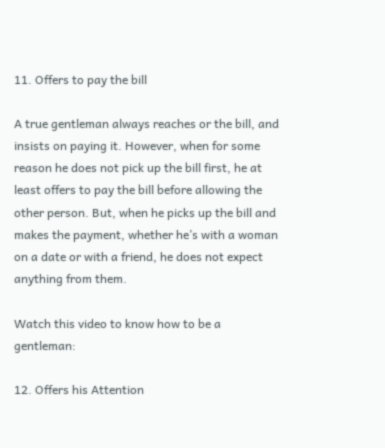11. Offers to pay the bill

A true gentleman always reaches or the bill, and insists on paying it. However, when for some reason he does not pick up the bill first, he at least offers to pay the bill before allowing the other person. But, when he picks up the bill and makes the payment, whether he’s with a woman on a date or with a friend, he does not expect anything from them.

Watch this video to know how to be a gentleman:

12. Offers his Attention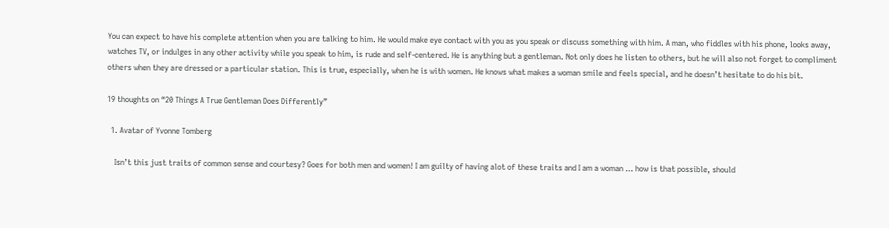You can expect to have his complete attention when you are talking to him. He would make eye contact with you as you speak or discuss something with him. A man, who fiddles with his phone, looks away, watches TV, or indulges in any other activity while you speak to him, is rude and self-centered. He is anything but a gentleman. Not only does he listen to others, but he will also not forget to compliment others when they are dressed or a particular station. This is true, especially, when he is with women. He knows what makes a woman smile and feels special, and he doesn’t hesitate to do his bit.

19 thoughts on “20 Things A True Gentleman Does Differently”

  1. Avatar of Yvonne Tomberg

    Isn’t this just traits of common sense and courtesy? Goes for both men and women! I am guilty of having alot of these traits and I am a woman … how is that possible, should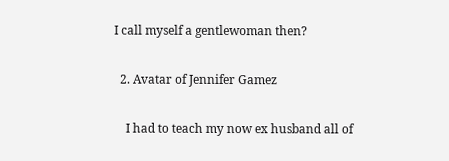I call myself a gentlewoman then?

  2. Avatar of Jennifer Gamez

    I had to teach my now ex husband all of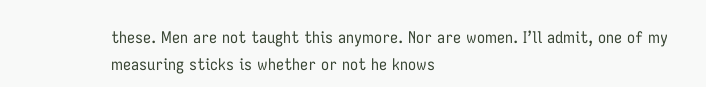these. Men are not taught this anymore. Nor are women. I’ll admit, one of my measuring sticks is whether or not he knows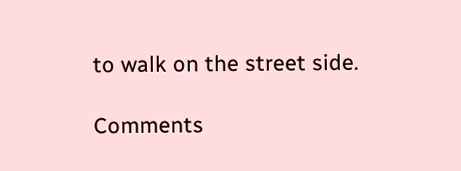to walk on the street side.

Comments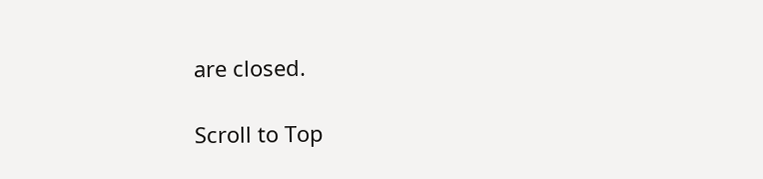are closed.

Scroll to Top